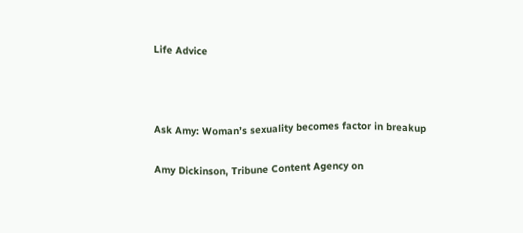Life Advice



Ask Amy: Woman’s sexuality becomes factor in breakup

Amy Dickinson, Tribune Content Agency on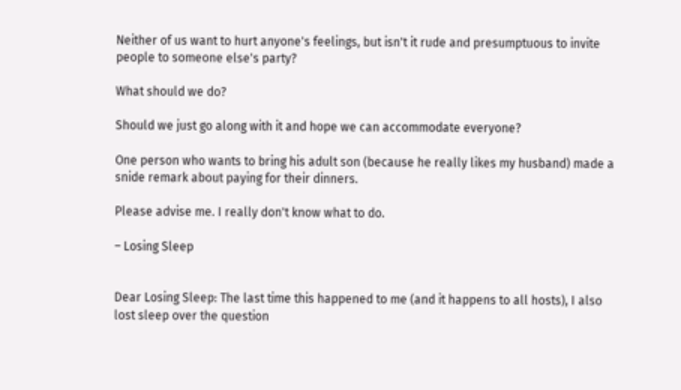Neither of us want to hurt anyone's feelings, but isn't it rude and presumptuous to invite people to someone else's party?

What should we do?

Should we just go along with it and hope we can accommodate everyone?

One person who wants to bring his adult son (because he really likes my husband) made a snide remark about paying for their dinners.

Please advise me. I really don't know what to do.

– Losing Sleep


Dear Losing Sleep: The last time this happened to me (and it happens to all hosts), I also lost sleep over the question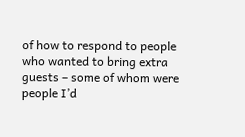of how to respond to people who wanted to bring extra guests – some of whom were people I’d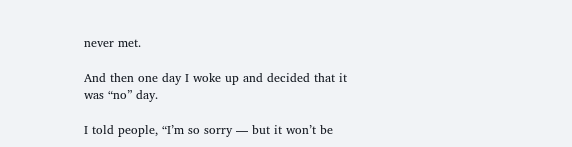never met.

And then one day I woke up and decided that it was “no” day.

I told people, “I’m so sorry — but it won’t be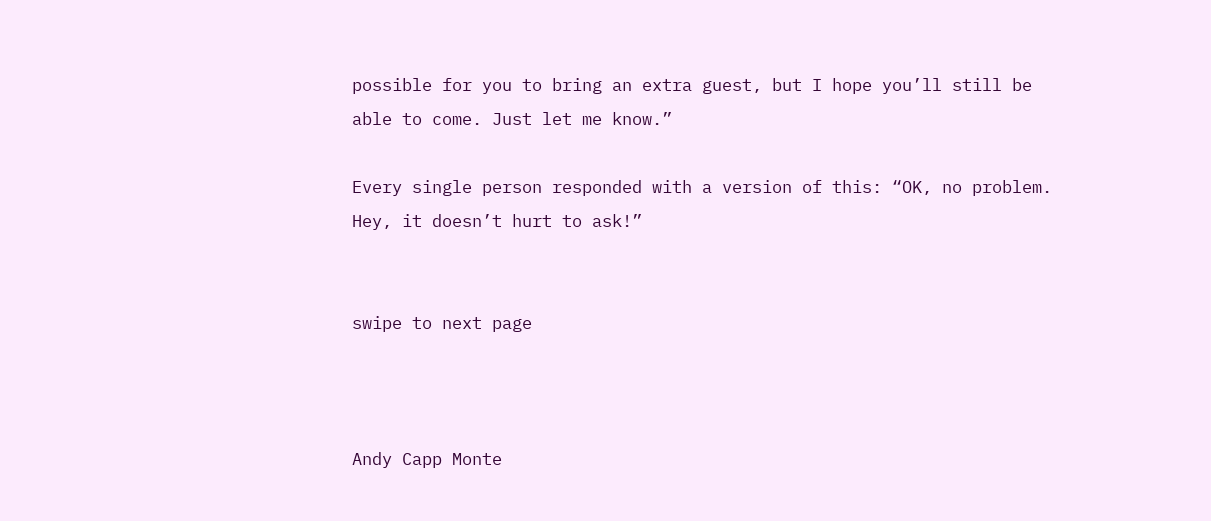possible for you to bring an extra guest, but I hope you’ll still be able to come. Just let me know.”

Every single person responded with a version of this: “OK, no problem. Hey, it doesn’t hurt to ask!”


swipe to next page



Andy Capp Monte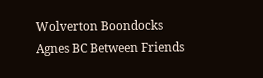Wolverton Boondocks Agnes BC Between Friends